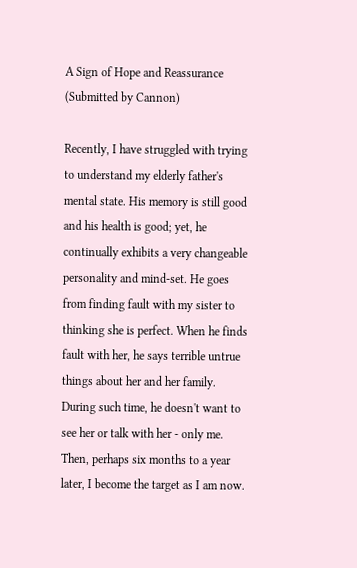A Sign of Hope and Reassurance
(Submitted by Cannon)

Recently, I have struggled with trying to understand my elderly father's mental state. His memory is still good and his health is good; yet, he continually exhibits a very changeable personality and mind-set. He goes from finding fault with my sister to thinking she is perfect. When he finds fault with her, he says terrible untrue things about her and her family. During such time, he doesn't want to see her or talk with her - only me. Then, perhaps six months to a year later, I become the target as I am now.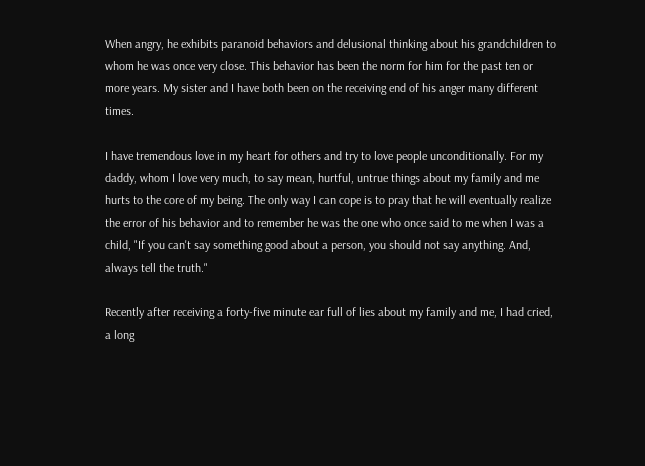When angry, he exhibits paranoid behaviors and delusional thinking about his grandchildren to whom he was once very close. This behavior has been the norm for him for the past ten or more years. My sister and I have both been on the receiving end of his anger many different times.

I have tremendous love in my heart for others and try to love people unconditionally. For my daddy, whom I love very much, to say mean, hurtful, untrue things about my family and me hurts to the core of my being. The only way I can cope is to pray that he will eventually realize the error of his behavior and to remember he was the one who once said to me when I was a child, "If you can't say something good about a person, you should not say anything. And, always tell the truth."

Recently after receiving a forty-five minute ear full of lies about my family and me, I had cried, a long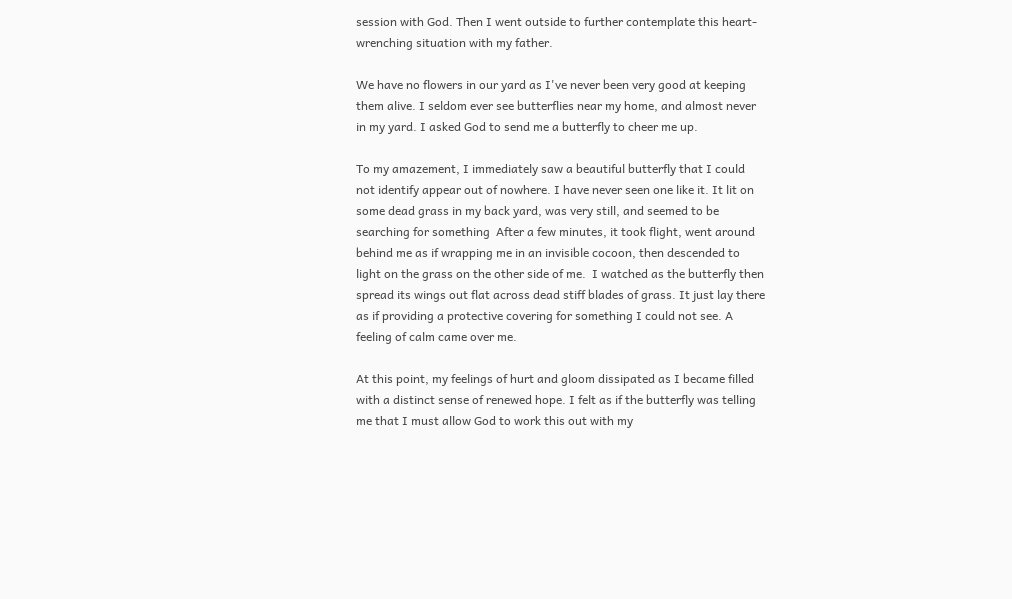session with God. Then I went outside to further contemplate this heart-wrenching situation with my father.

We have no flowers in our yard as I've never been very good at keeping them alive. I seldom ever see butterflies near my home, and almost never in my yard. I asked God to send me a butterfly to cheer me up.

To my amazement, I immediately saw a beautiful butterfly that I could not identify appear out of nowhere. I have never seen one like it. It lit on some dead grass in my back yard, was very still, and seemed to be searching for something  After a few minutes, it took flight, went around behind me as if wrapping me in an invisible cocoon, then descended to light on the grass on the other side of me.  I watched as the butterfly then spread its wings out flat across dead stiff blades of grass. It just lay there as if providing a protective covering for something I could not see. A feeling of calm came over me.

At this point, my feelings of hurt and gloom dissipated as I became filled with a distinct sense of renewed hope. I felt as if the butterfly was telling me that I must allow God to work this out with my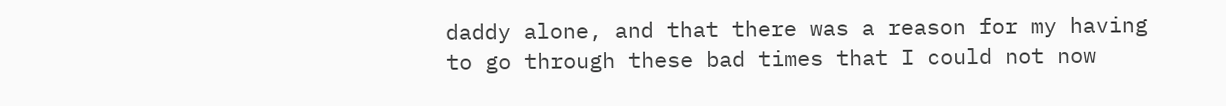daddy alone, and that there was a reason for my having to go through these bad times that I could not now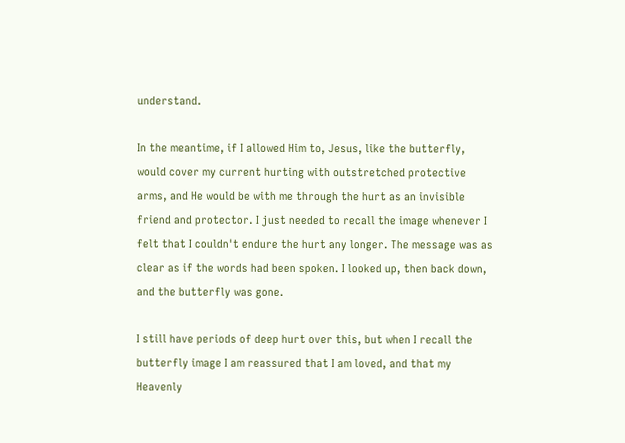understand.

In the meantime, if I allowed Him to, Jesus, like the butterfly, would cover my current hurting with outstretched protective arms, and He would be with me through the hurt as an invisible friend and protector. I just needed to recall the image whenever I felt that I couldn't endure the hurt any longer. The message was as clear as if the words had been spoken. I looked up, then back down, and the butterfly was gone.

I still have periods of deep hurt over this, but when I recall the butterfly image I am reassured that I am loved, and that my Heavenly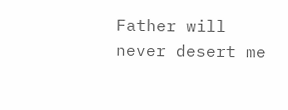Father will never desert me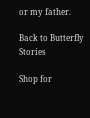or my father.

Back to Butterfly Stories

Shop for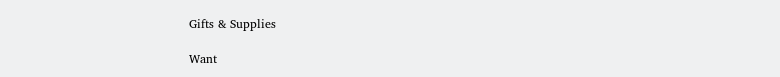Gifts & Supplies

Want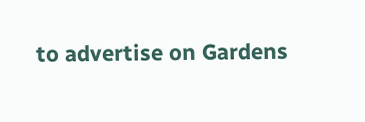to advertise on Gardens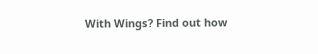With Wings? Find out how